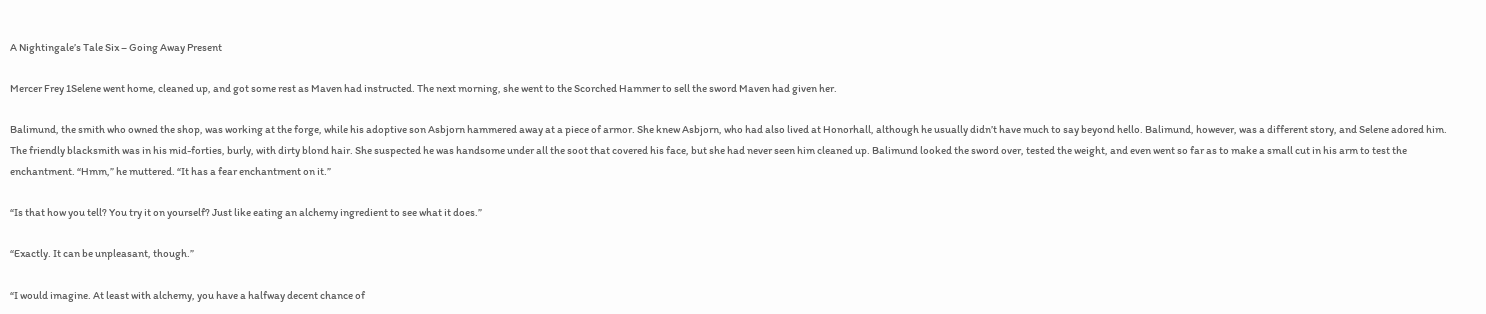A Nightingale’s Tale Six – Going Away Present

Mercer Frey 1Selene went home, cleaned up, and got some rest as Maven had instructed. The next morning, she went to the Scorched Hammer to sell the sword Maven had given her.

Balimund, the smith who owned the shop, was working at the forge, while his adoptive son Asbjorn hammered away at a piece of armor. She knew Asbjorn, who had also lived at Honorhall, although he usually didn’t have much to say beyond hello. Balimund, however, was a different story, and Selene adored him. The friendly blacksmith was in his mid-forties, burly, with dirty blond hair. She suspected he was handsome under all the soot that covered his face, but she had never seen him cleaned up. Balimund looked the sword over, tested the weight, and even went so far as to make a small cut in his arm to test the enchantment. “Hmm,” he muttered. “It has a fear enchantment on it.”

“Is that how you tell? You try it on yourself? Just like eating an alchemy ingredient to see what it does.”

“Exactly. It can be unpleasant, though.”

“I would imagine. At least with alchemy, you have a halfway decent chance of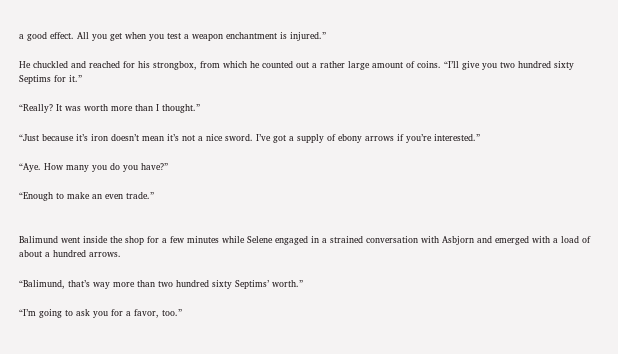a good effect. All you get when you test a weapon enchantment is injured.”

He chuckled and reached for his strongbox, from which he counted out a rather large amount of coins. “I’ll give you two hundred sixty Septims for it.”

“Really? It was worth more than I thought.”

“Just because it’s iron doesn’t mean it’s not a nice sword. I’ve got a supply of ebony arrows if you’re interested.”

“Aye. How many you do you have?”

“Enough to make an even trade.”


Balimund went inside the shop for a few minutes while Selene engaged in a strained conversation with Asbjorn and emerged with a load of about a hundred arrows.

“Balimund, that’s way more than two hundred sixty Septims’ worth.”

“I’m going to ask you for a favor, too.”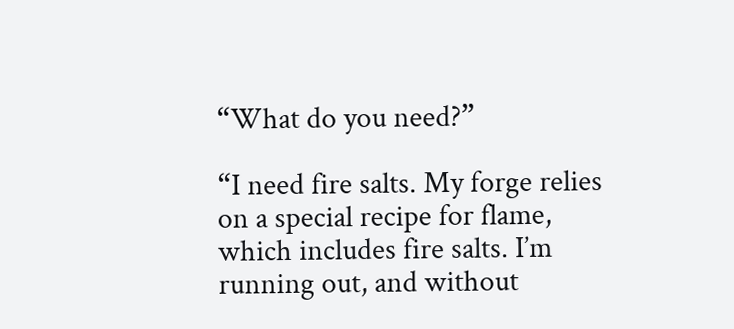“What do you need?”

“I need fire salts. My forge relies on a special recipe for flame, which includes fire salts. I’m running out, and without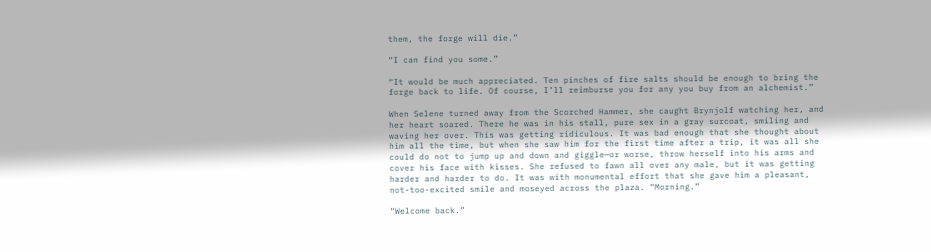them, the forge will die.”

“I can find you some.”

“It would be much appreciated. Ten pinches of fire salts should be enough to bring the forge back to life. Of course, I’ll reimburse you for any you buy from an alchemist.”

When Selene turned away from the Scorched Hammer, she caught Brynjolf watching her, and her heart soared. There he was in his stall, pure sex in a gray surcoat, smiling and waving her over. This was getting ridiculous. It was bad enough that she thought about him all the time, but when she saw him for the first time after a trip, it was all she could do not to jump up and down and giggle—or worse, throw herself into his arms and cover his face with kisses. She refused to fawn all over any male, but it was getting harder and harder to do. It was with monumental effort that she gave him a pleasant, not-too-excited smile and moseyed across the plaza. “Morning.”

“Welcome back.”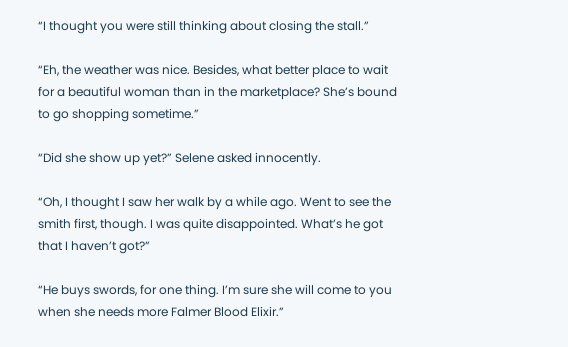“I thought you were still thinking about closing the stall.”

“Eh, the weather was nice. Besides, what better place to wait for a beautiful woman than in the marketplace? She’s bound to go shopping sometime.”

“Did she show up yet?” Selene asked innocently.

“Oh, I thought I saw her walk by a while ago. Went to see the smith first, though. I was quite disappointed. What’s he got that I haven’t got?”

“He buys swords, for one thing. I’m sure she will come to you when she needs more Falmer Blood Elixir.”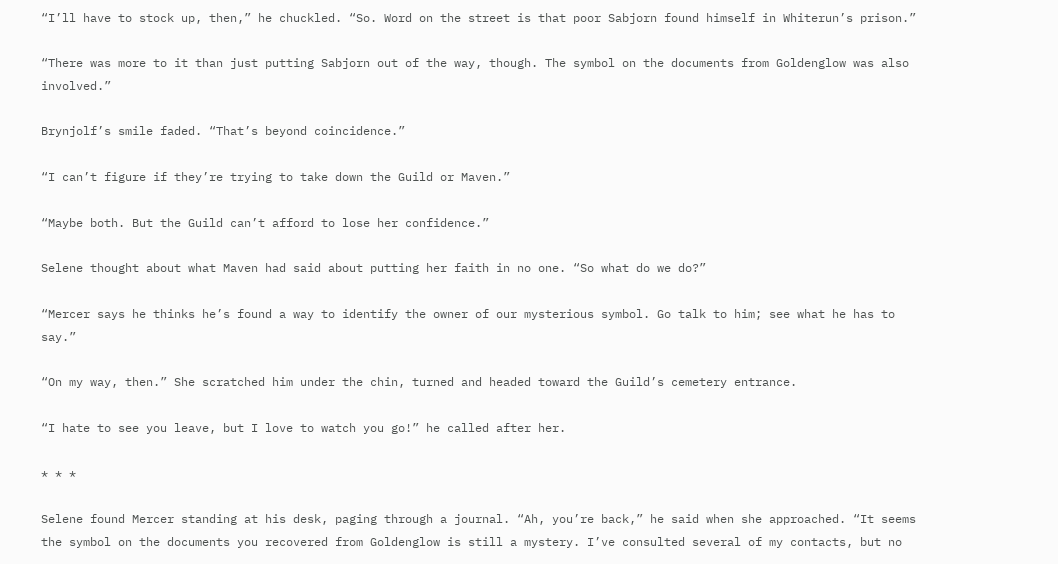“I’ll have to stock up, then,” he chuckled. “So. Word on the street is that poor Sabjorn found himself in Whiterun’s prison.”

“There was more to it than just putting Sabjorn out of the way, though. The symbol on the documents from Goldenglow was also involved.”

Brynjolf’s smile faded. “That’s beyond coincidence.”

“I can’t figure if they’re trying to take down the Guild or Maven.”

“Maybe both. But the Guild can’t afford to lose her confidence.”

Selene thought about what Maven had said about putting her faith in no one. “So what do we do?”

“Mercer says he thinks he’s found a way to identify the owner of our mysterious symbol. Go talk to him; see what he has to say.”

“On my way, then.” She scratched him under the chin, turned and headed toward the Guild’s cemetery entrance.

“I hate to see you leave, but I love to watch you go!” he called after her.

* * *

Selene found Mercer standing at his desk, paging through a journal. “Ah, you’re back,” he said when she approached. “It seems the symbol on the documents you recovered from Goldenglow is still a mystery. I’ve consulted several of my contacts, but no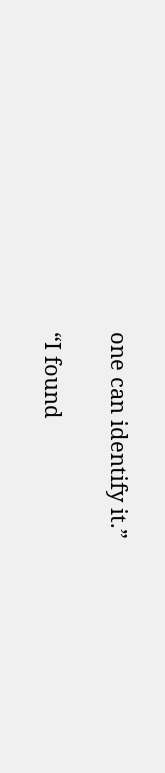one can identify it.”

“I found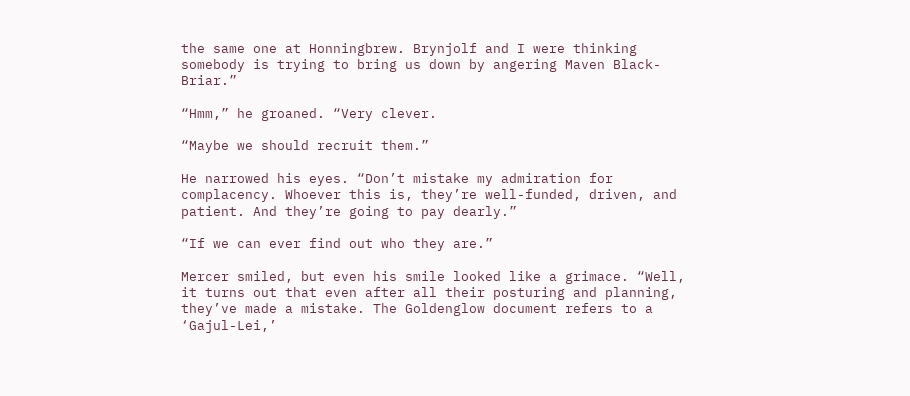the same one at Honningbrew. Brynjolf and I were thinking somebody is trying to bring us down by angering Maven Black-Briar.”

“Hmm,” he groaned. “Very clever.

“Maybe we should recruit them.”

He narrowed his eyes. “Don’t mistake my admiration for complacency. Whoever this is, they’re well-funded, driven, and patient. And they’re going to pay dearly.”

“If we can ever find out who they are.”

Mercer smiled, but even his smile looked like a grimace. “Well, it turns out that even after all their posturing and planning, they’ve made a mistake. The Goldenglow document refers to a ‘Gajul-Lei,’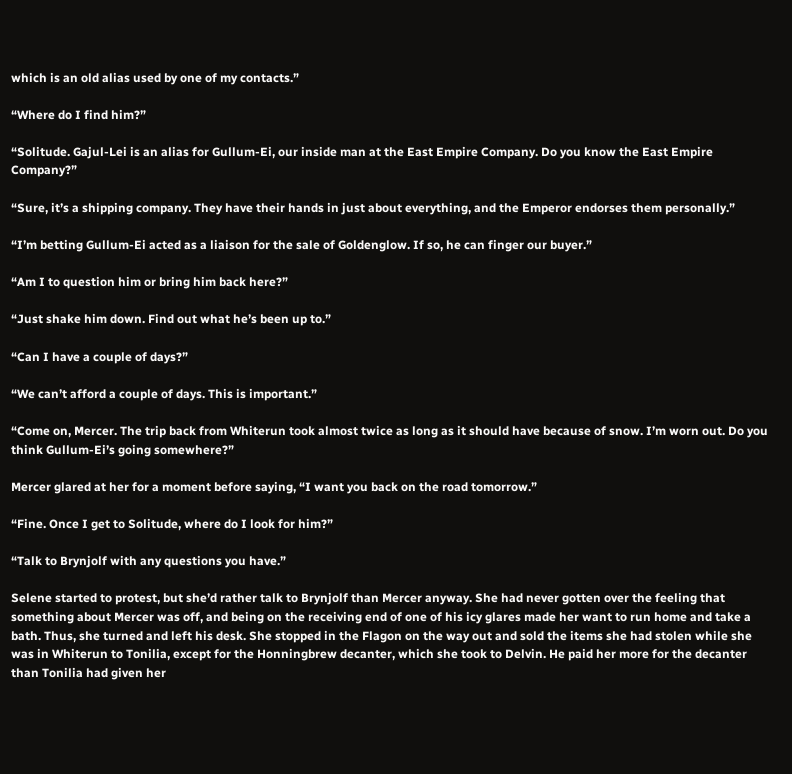which is an old alias used by one of my contacts.”

“Where do I find him?”

“Solitude. Gajul-Lei is an alias for Gullum-Ei, our inside man at the East Empire Company. Do you know the East Empire Company?”

“Sure, it’s a shipping company. They have their hands in just about everything, and the Emperor endorses them personally.”

“I’m betting Gullum-Ei acted as a liaison for the sale of Goldenglow. If so, he can finger our buyer.”

“Am I to question him or bring him back here?”

“Just shake him down. Find out what he’s been up to.”

“Can I have a couple of days?”

“We can’t afford a couple of days. This is important.”

“Come on, Mercer. The trip back from Whiterun took almost twice as long as it should have because of snow. I’m worn out. Do you think Gullum-Ei’s going somewhere?”

Mercer glared at her for a moment before saying, “I want you back on the road tomorrow.”

“Fine. Once I get to Solitude, where do I look for him?”

“Talk to Brynjolf with any questions you have.”

Selene started to protest, but she’d rather talk to Brynjolf than Mercer anyway. She had never gotten over the feeling that something about Mercer was off, and being on the receiving end of one of his icy glares made her want to run home and take a bath. Thus, she turned and left his desk. She stopped in the Flagon on the way out and sold the items she had stolen while she was in Whiterun to Tonilia, except for the Honningbrew decanter, which she took to Delvin. He paid her more for the decanter than Tonilia had given her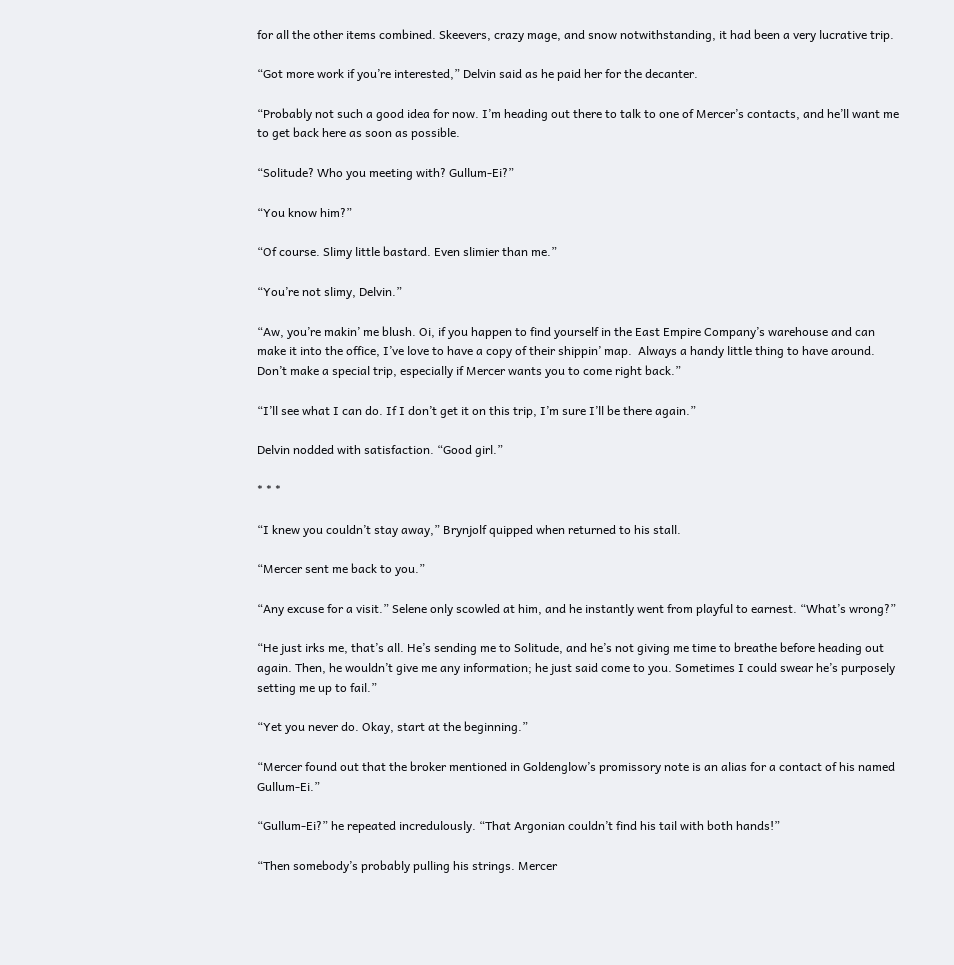for all the other items combined. Skeevers, crazy mage, and snow notwithstanding, it had been a very lucrative trip.

“Got more work if you’re interested,” Delvin said as he paid her for the decanter.

“Probably not such a good idea for now. I’m heading out there to talk to one of Mercer’s contacts, and he’ll want me to get back here as soon as possible.

“Solitude? Who you meeting with? Gullum-Ei?”

“You know him?”

“Of course. Slimy little bastard. Even slimier than me.”

“You’re not slimy, Delvin.”

“Aw, you’re makin’ me blush. Oi, if you happen to find yourself in the East Empire Company’s warehouse and can make it into the office, I’ve love to have a copy of their shippin’ map.  Always a handy little thing to have around. Don’t make a special trip, especially if Mercer wants you to come right back.”

“I’ll see what I can do. If I don’t get it on this trip, I’m sure I’ll be there again.”

Delvin nodded with satisfaction. “Good girl.”

* * *

“I knew you couldn’t stay away,” Brynjolf quipped when returned to his stall.

“Mercer sent me back to you.”

“Any excuse for a visit.” Selene only scowled at him, and he instantly went from playful to earnest. “What’s wrong?”

“He just irks me, that’s all. He’s sending me to Solitude, and he’s not giving me time to breathe before heading out again. Then, he wouldn’t give me any information; he just said come to you. Sometimes I could swear he’s purposely setting me up to fail.”

“Yet you never do. Okay, start at the beginning.”

“Mercer found out that the broker mentioned in Goldenglow’s promissory note is an alias for a contact of his named Gullum-Ei.”

“Gullum-Ei?” he repeated incredulously. “That Argonian couldn’t find his tail with both hands!”

“Then somebody’s probably pulling his strings. Mercer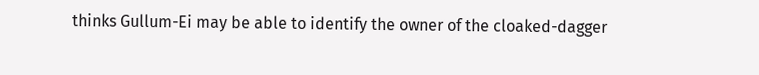thinks Gullum-Ei may be able to identify the owner of the cloaked-dagger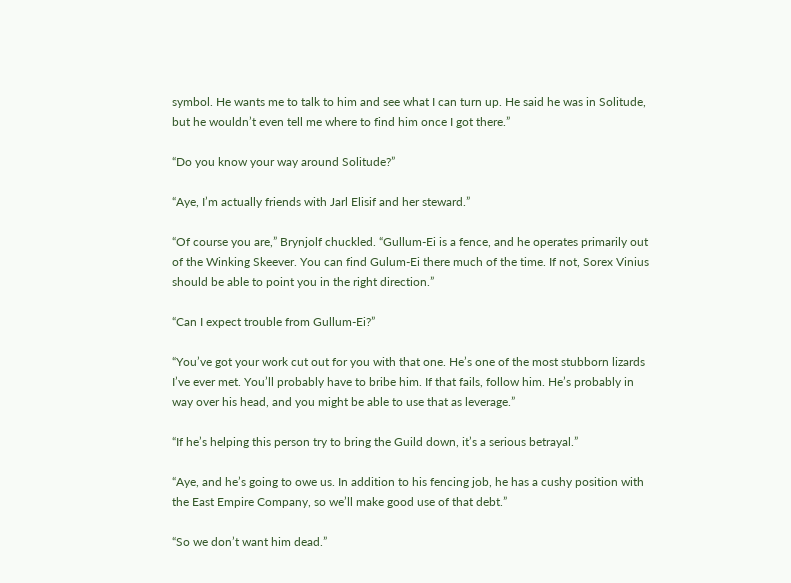symbol. He wants me to talk to him and see what I can turn up. He said he was in Solitude, but he wouldn’t even tell me where to find him once I got there.”

“Do you know your way around Solitude?”

“Aye, I’m actually friends with Jarl Elisif and her steward.”

“Of course you are,” Brynjolf chuckled. “Gullum-Ei is a fence, and he operates primarily out of the Winking Skeever. You can find Gulum-Ei there much of the time. If not, Sorex Vinius should be able to point you in the right direction.”

“Can I expect trouble from Gullum-Ei?”

“You’ve got your work cut out for you with that one. He’s one of the most stubborn lizards I’ve ever met. You’ll probably have to bribe him. If that fails, follow him. He’s probably in way over his head, and you might be able to use that as leverage.”

“If he’s helping this person try to bring the Guild down, it’s a serious betrayal.”

“Aye, and he’s going to owe us. In addition to his fencing job, he has a cushy position with the East Empire Company, so we’ll make good use of that debt.”

“So we don’t want him dead.”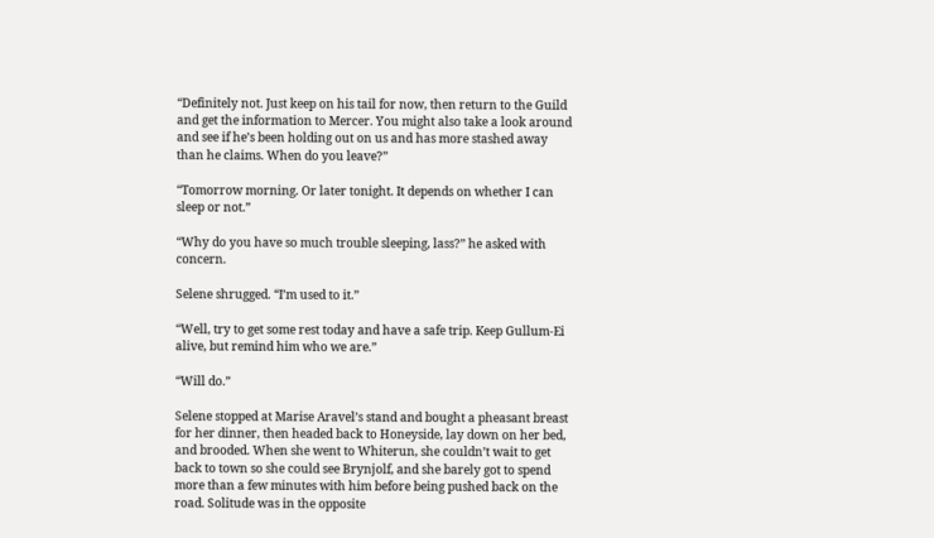“Definitely not. Just keep on his tail for now, then return to the Guild and get the information to Mercer. You might also take a look around and see if he’s been holding out on us and has more stashed away than he claims. When do you leave?”

“Tomorrow morning. Or later tonight. It depends on whether I can sleep or not.”

“Why do you have so much trouble sleeping, lass?” he asked with concern.

Selene shrugged. “I’m used to it.”

“Well, try to get some rest today and have a safe trip. Keep Gullum-Ei alive, but remind him who we are.”

“Will do.”

Selene stopped at Marise Aravel’s stand and bought a pheasant breast for her dinner, then headed back to Honeyside, lay down on her bed, and brooded. When she went to Whiterun, she couldn’t wait to get back to town so she could see Brynjolf, and she barely got to spend more than a few minutes with him before being pushed back on the road. Solitude was in the opposite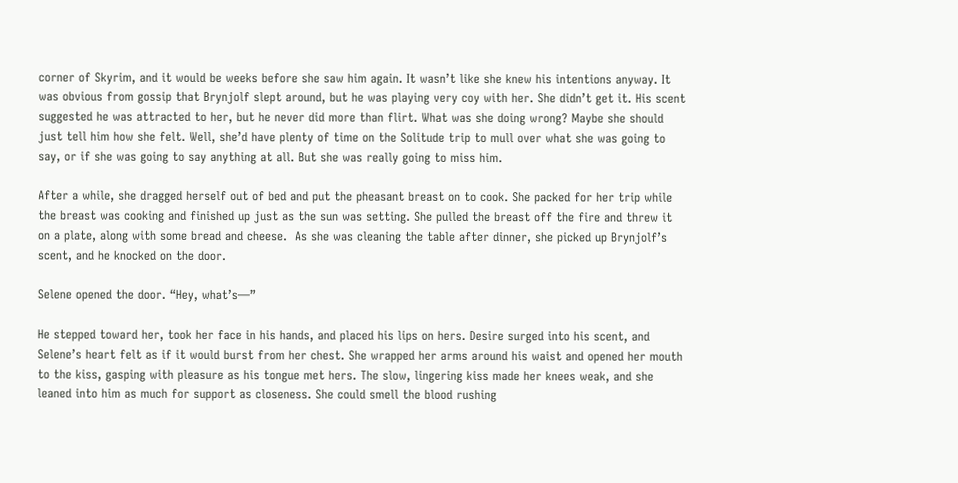corner of Skyrim, and it would be weeks before she saw him again. It wasn’t like she knew his intentions anyway. It was obvious from gossip that Brynjolf slept around, but he was playing very coy with her. She didn’t get it. His scent suggested he was attracted to her, but he never did more than flirt. What was she doing wrong? Maybe she should just tell him how she felt. Well, she’d have plenty of time on the Solitude trip to mull over what she was going to say, or if she was going to say anything at all. But she was really going to miss him.

After a while, she dragged herself out of bed and put the pheasant breast on to cook. She packed for her trip while the breast was cooking and finished up just as the sun was setting. She pulled the breast off the fire and threw it on a plate, along with some bread and cheese.  As she was cleaning the table after dinner, she picked up Brynjolf’s scent, and he knocked on the door.

Selene opened the door. “Hey, what’s—”

He stepped toward her, took her face in his hands, and placed his lips on hers. Desire surged into his scent, and Selene’s heart felt as if it would burst from her chest. She wrapped her arms around his waist and opened her mouth to the kiss, gasping with pleasure as his tongue met hers. The slow, lingering kiss made her knees weak, and she leaned into him as much for support as closeness. She could smell the blood rushing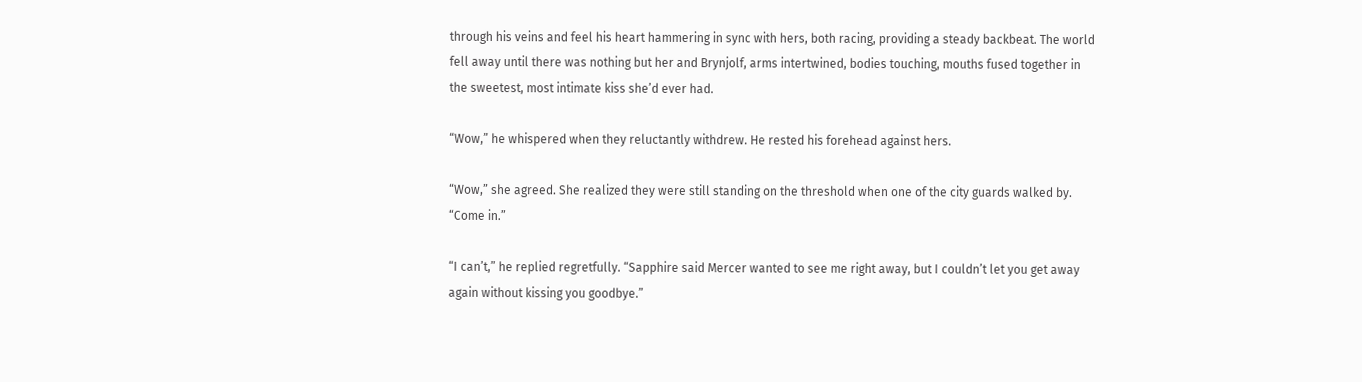through his veins and feel his heart hammering in sync with hers, both racing, providing a steady backbeat. The world fell away until there was nothing but her and Brynjolf, arms intertwined, bodies touching, mouths fused together in the sweetest, most intimate kiss she’d ever had.

“Wow,” he whispered when they reluctantly withdrew. He rested his forehead against hers.

“Wow,” she agreed. She realized they were still standing on the threshold when one of the city guards walked by. “Come in.”

“I can’t,” he replied regretfully. “Sapphire said Mercer wanted to see me right away, but I couldn’t let you get away again without kissing you goodbye.”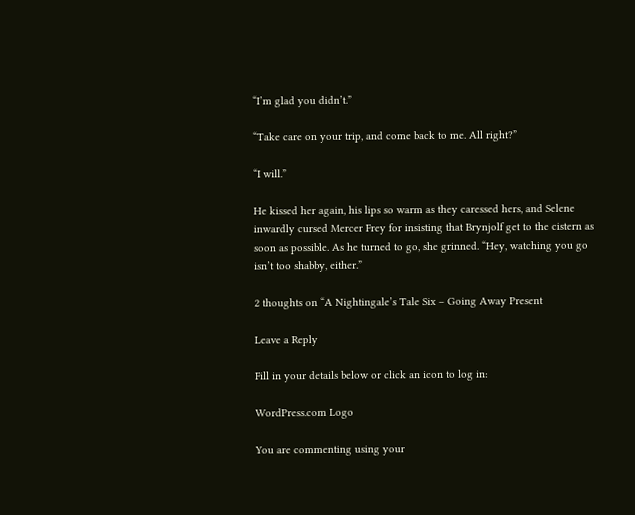“I’m glad you didn’t.”

“Take care on your trip, and come back to me. All right?”

“I will.”

He kissed her again, his lips so warm as they caressed hers, and Selene inwardly cursed Mercer Frey for insisting that Brynjolf get to the cistern as soon as possible. As he turned to go, she grinned. “Hey, watching you go isn’t too shabby, either.”

2 thoughts on “A Nightingale’s Tale Six – Going Away Present

Leave a Reply

Fill in your details below or click an icon to log in:

WordPress.com Logo

You are commenting using your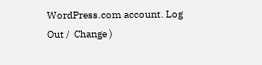WordPress.com account. Log Out /  Change )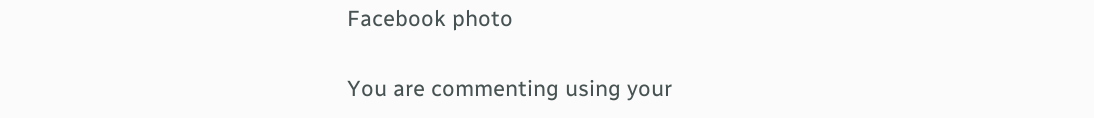Facebook photo

You are commenting using your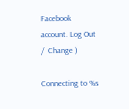Facebook account. Log Out /  Change )

Connecting to %s